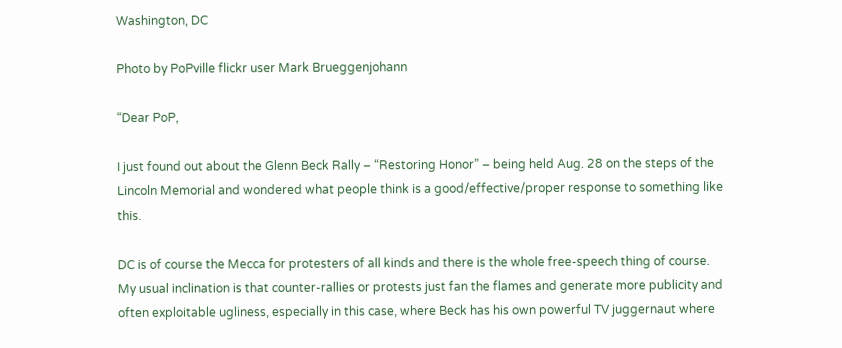Washington, DC

Photo by PoPville flickr user Mark Brueggenjohann

“Dear PoP,

I just found out about the Glenn Beck Rally – “Restoring Honor” – being held Aug. 28 on the steps of the Lincoln Memorial and wondered what people think is a good/effective/proper response to something like this.

DC is of course the Mecca for protesters of all kinds and there is the whole free-speech thing of course. My usual inclination is that counter-rallies or protests just fan the flames and generate more publicity and often exploitable ugliness, especially in this case, where Beck has his own powerful TV juggernaut where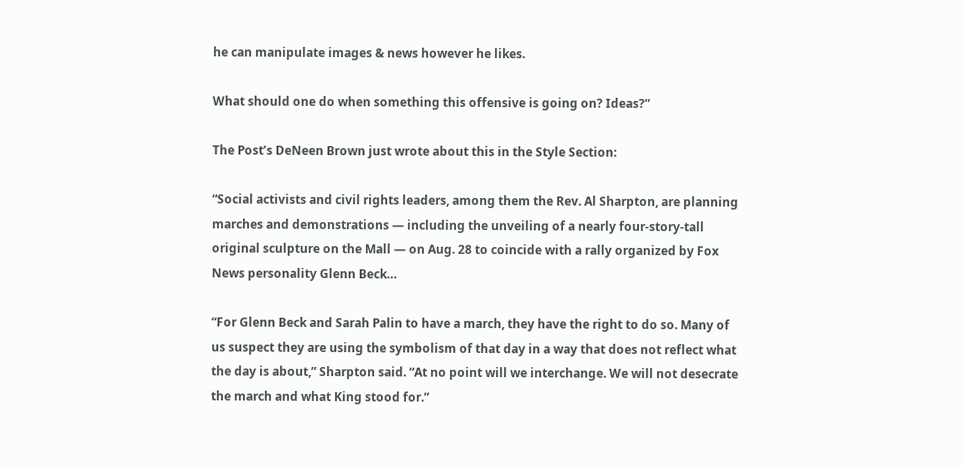he can manipulate images & news however he likes.

What should one do when something this offensive is going on? Ideas?”

The Post’s DeNeen Brown just wrote about this in the Style Section:

“Social activists and civil rights leaders, among them the Rev. Al Sharpton, are planning marches and demonstrations — including the unveiling of a nearly four-story-tall original sculpture on the Mall — on Aug. 28 to coincide with a rally organized by Fox News personality Glenn Beck…

“For Glenn Beck and Sarah Palin to have a march, they have the right to do so. Many of us suspect they are using the symbolism of that day in a way that does not reflect what the day is about,” Sharpton said. “At no point will we interchange. We will not desecrate the march and what King stood for.”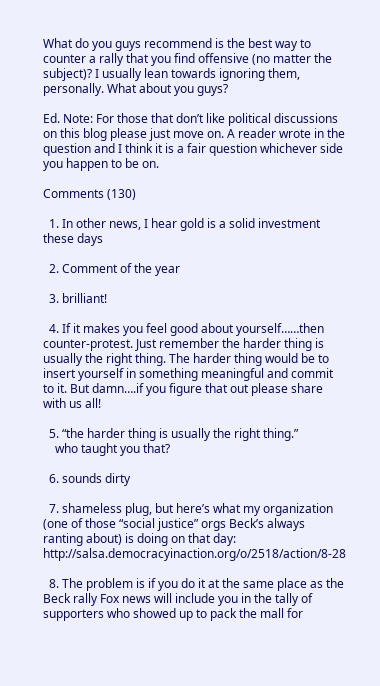What do you guys recommend is the best way to counter a rally that you find offensive (no matter the subject)? I usually lean towards ignoring them, personally. What about you guys?

Ed. Note: For those that don’t like political discussions on this blog please just move on. A reader wrote in the question and I think it is a fair question whichever side you happen to be on.

Comments (130)

  1. In other news, I hear gold is a solid investment these days

  2. Comment of the year

  3. brilliant!

  4. If it makes you feel good about yourself……then counter-protest. Just remember the harder thing is usually the right thing. The harder thing would be to insert yourself in something meaningful and commit to it. But damn….if you figure that out please share with us all!

  5. “the harder thing is usually the right thing.”
    who taught you that?

  6. sounds dirty

  7. shameless plug, but here’s what my organization (one of those “social justice” orgs Beck’s always ranting about) is doing on that day: http://salsa.democracyinaction.org/o/2518/action/8-28

  8. The problem is if you do it at the same place as the Beck rally Fox news will include you in the tally of supporters who showed up to pack the mall for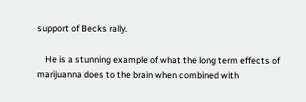support of Becks rally.

    He is a stunning example of what the long term effects of marijuanna does to the brain when combined with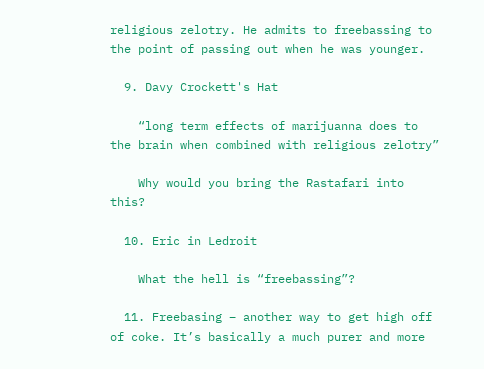religious zelotry. He admits to freebassing to the point of passing out when he was younger.

  9. Davy Crockett's Hat

    “long term effects of marijuanna does to the brain when combined with religious zelotry”

    Why would you bring the Rastafari into this?

  10. Eric in Ledroit

    What the hell is “freebassing”?

  11. Freebasing – another way to get high off of coke. It’s basically a much purer and more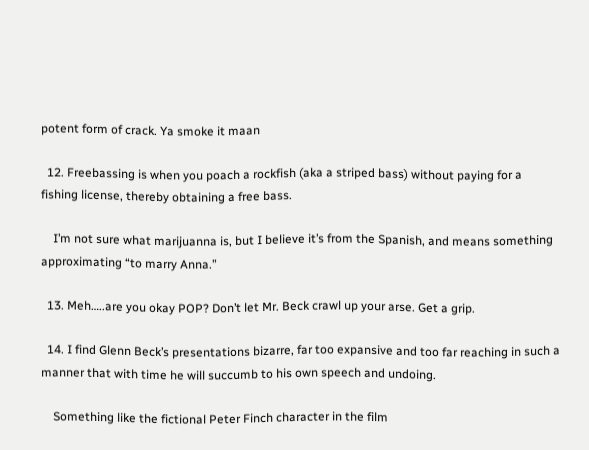potent form of crack. Ya smoke it maan

  12. Freebassing is when you poach a rockfish (aka a striped bass) without paying for a fishing license, thereby obtaining a free bass.

    I’m not sure what marijuanna is, but I believe it’s from the Spanish, and means something approximating “to marry Anna.”

  13. Meh…..are you okay POP? Don’t let Mr. Beck crawl up your arse. Get a grip.

  14. I find Glenn Beck’s presentations bizarre, far too expansive and too far reaching in such a manner that with time he will succumb to his own speech and undoing.

    Something like the fictional Peter Finch character in the film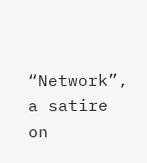“Network”, a satire on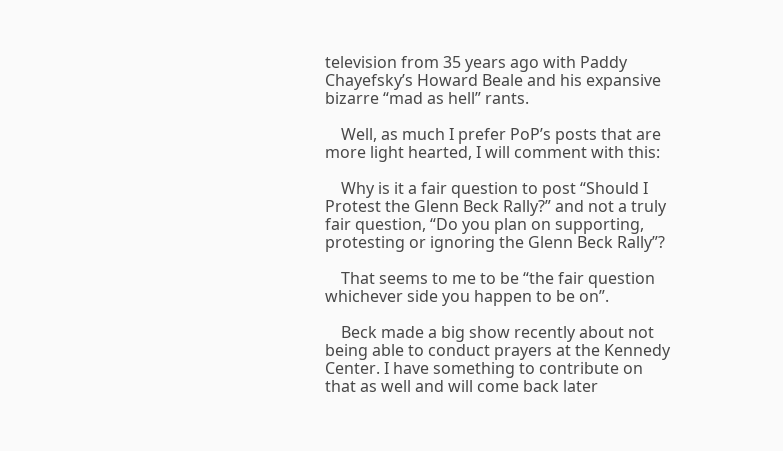television from 35 years ago with Paddy Chayefsky’s Howard Beale and his expansive bizarre “mad as hell” rants.

    Well, as much I prefer PoP’s posts that are more light hearted, I will comment with this:

    Why is it a fair question to post “Should I Protest the Glenn Beck Rally?” and not a truly fair question, “Do you plan on supporting, protesting or ignoring the Glenn Beck Rally”?

    That seems to me to be “the fair question whichever side you happen to be on”.

    Beck made a big show recently about not being able to conduct prayers at the Kennedy Center. I have something to contribute on that as well and will come back later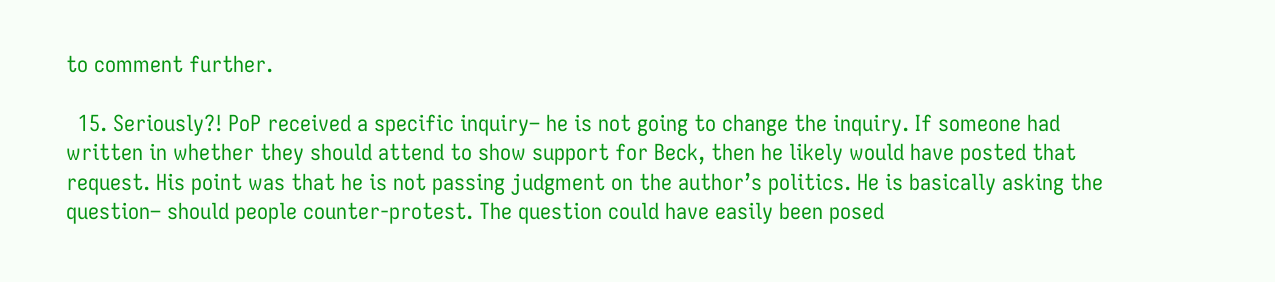to comment further.

  15. Seriously?! PoP received a specific inquiry– he is not going to change the inquiry. If someone had written in whether they should attend to show support for Beck, then he likely would have posted that request. His point was that he is not passing judgment on the author’s politics. He is basically asking the question– should people counter-protest. The question could have easily been posed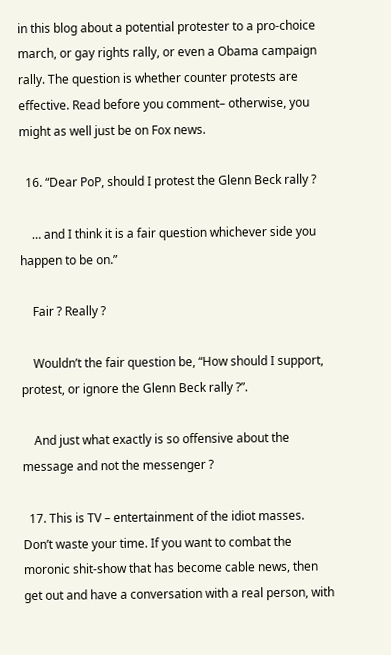in this blog about a potential protester to a pro-choice march, or gay rights rally, or even a Obama campaign rally. The question is whether counter protests are effective. Read before you comment– otherwise, you might as well just be on Fox news.

  16. “Dear PoP, should I protest the Glenn Beck rally ?

    … and I think it is a fair question whichever side you happen to be on.”

    Fair ? Really ?

    Wouldn’t the fair question be, “How should I support, protest, or ignore the Glenn Beck rally ?”.

    And just what exactly is so offensive about the message and not the messenger ?

  17. This is TV – entertainment of the idiot masses. Don’t waste your time. If you want to combat the moronic shit-show that has become cable news, then get out and have a conversation with a real person, with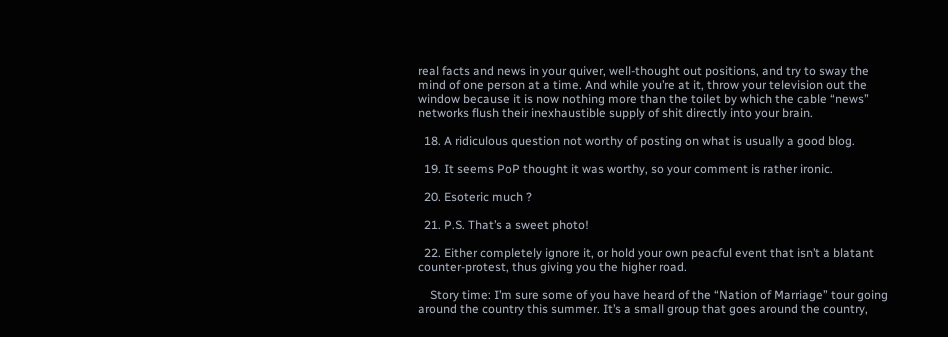real facts and news in your quiver, well-thought out positions, and try to sway the mind of one person at a time. And while you’re at it, throw your television out the window because it is now nothing more than the toilet by which the cable “news” networks flush their inexhaustible supply of shit directly into your brain.

  18. A ridiculous question not worthy of posting on what is usually a good blog.

  19. It seems PoP thought it was worthy, so your comment is rather ironic.

  20. Esoteric much ?

  21. P.S. That’s a sweet photo!

  22. Either completely ignore it, or hold your own peacful event that isn’t a blatant counter-protest, thus giving you the higher road.

    Story time: I’m sure some of you have heard of the “Nation of Marriage” tour going around the country this summer. It’s a small group that goes around the country,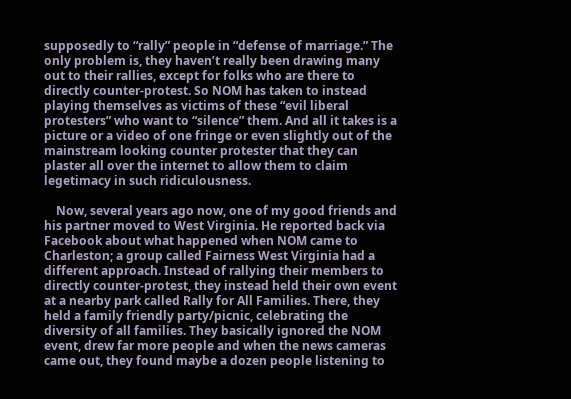supposedly to “rally” people in “defense of marriage.” The only problem is, they haven’t really been drawing many out to their rallies, except for folks who are there to directly counter-protest. So NOM has taken to instead playing themselves as victims of these “evil liberal protesters” who want to “silence” them. And all it takes is a picture or a video of one fringe or even slightly out of the mainstream looking counter protester that they can plaster all over the internet to allow them to claim legetimacy in such ridiculousness.

    Now, several years ago now, one of my good friends and his partner moved to West Virginia. He reported back via Facebook about what happened when NOM came to Charleston; a group called Fairness West Virginia had a different approach. Instead of rallying their members to directly counter-protest, they instead held their own event at a nearby park called Rally for All Families. There, they held a family friendly party/picnic, celebrating the diversity of all families. They basically ignored the NOM event, drew far more people and when the news cameras came out, they found maybe a dozen people listening to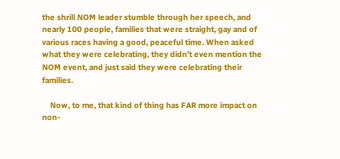the shrill NOM leader stumble through her speech, and nearly 100 people, families that were straight, gay and of various races having a good, peaceful time. When asked what they were celebrating, they didn’t even mention the NOM event, and just said they were celebrating their families.

    Now, to me, that kind of thing has FAR more impact on non-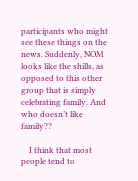participants who might see these things on the news. Suddenly, NOM looks like the shills, as opposed to this other group that is simply celebrating family. And who doesn’t like family??

    I think that most people tend to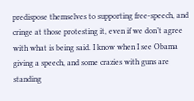predispose themselves to supporting free-speech, and cringe at those protesting it, even if we don’t agree with what is being said. I know when I see Obama giving a speech, and some crazies with guns are standing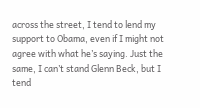across the street, I tend to lend my support to Obama, even if I might not agree with what he’s saying. Just the same, I can’t stand Glenn Beck, but I tend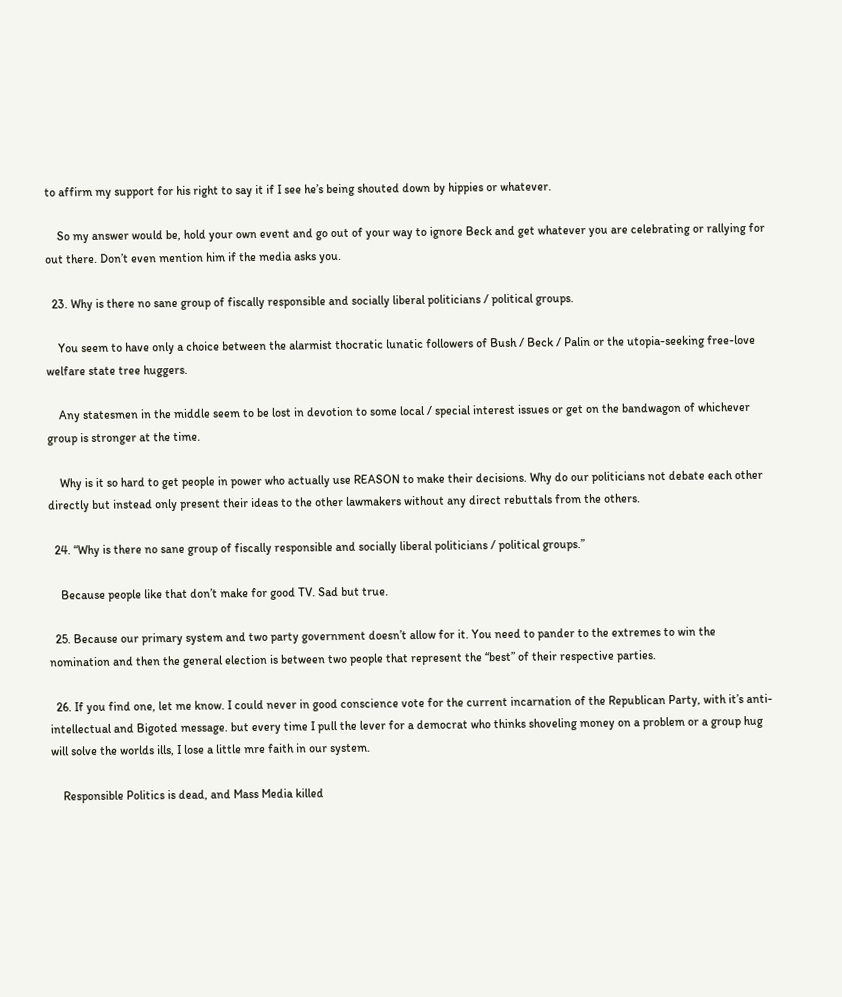to affirm my support for his right to say it if I see he’s being shouted down by hippies or whatever.

    So my answer would be, hold your own event and go out of your way to ignore Beck and get whatever you are celebrating or rallying for out there. Don’t even mention him if the media asks you.

  23. Why is there no sane group of fiscally responsible and socially liberal politicians / political groups.

    You seem to have only a choice between the alarmist thocratic lunatic followers of Bush / Beck / Palin or the utopia-seeking free-love welfare state tree huggers.

    Any statesmen in the middle seem to be lost in devotion to some local / special interest issues or get on the bandwagon of whichever group is stronger at the time.

    Why is it so hard to get people in power who actually use REASON to make their decisions. Why do our politicians not debate each other directly but instead only present their ideas to the other lawmakers without any direct rebuttals from the others.

  24. “Why is there no sane group of fiscally responsible and socially liberal politicians / political groups.”

    Because people like that don’t make for good TV. Sad but true.

  25. Because our primary system and two party government doesn’t allow for it. You need to pander to the extremes to win the nomination and then the general election is between two people that represent the “best” of their respective parties.

  26. If you find one, let me know. I could never in good conscience vote for the current incarnation of the Republican Party, with it’s anti-intellectual and Bigoted message. but every time I pull the lever for a democrat who thinks shoveling money on a problem or a group hug will solve the worlds ills, I lose a little mre faith in our system.

    Responsible Politics is dead, and Mass Media killed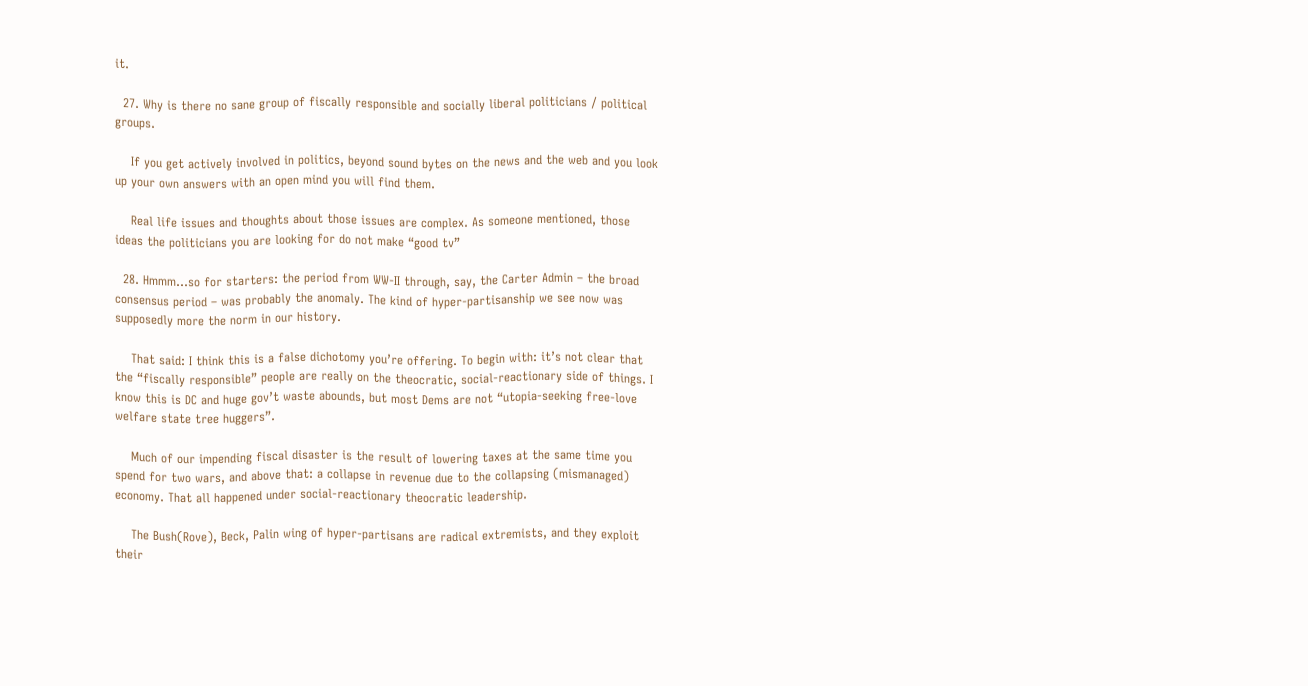it.

  27. Why is there no sane group of fiscally responsible and socially liberal politicians / political groups.

    If you get actively involved in politics, beyond sound bytes on the news and the web and you look up your own answers with an open mind you will find them.

    Real life issues and thoughts about those issues are complex. As someone mentioned, those ideas the politicians you are looking for do not make “good tv”

  28. Hmmm…so for starters: the period from WW-II through, say, the Carter Admin – the broad consensus period – was probably the anomaly. The kind of hyper-partisanship we see now was supposedly more the norm in our history.

    That said: I think this is a false dichotomy you’re offering. To begin with: it’s not clear that the “fiscally responsible” people are really on the theocratic, social-reactionary side of things. I know this is DC and huge gov’t waste abounds, but most Dems are not “utopia-seeking free-love welfare state tree huggers”.

    Much of our impending fiscal disaster is the result of lowering taxes at the same time you spend for two wars, and above that: a collapse in revenue due to the collapsing (mismanaged) economy. That all happened under social-reactionary theocratic leadership.

    The Bush(Rove), Beck, Palin wing of hyper-partisans are radical extremists, and they exploit their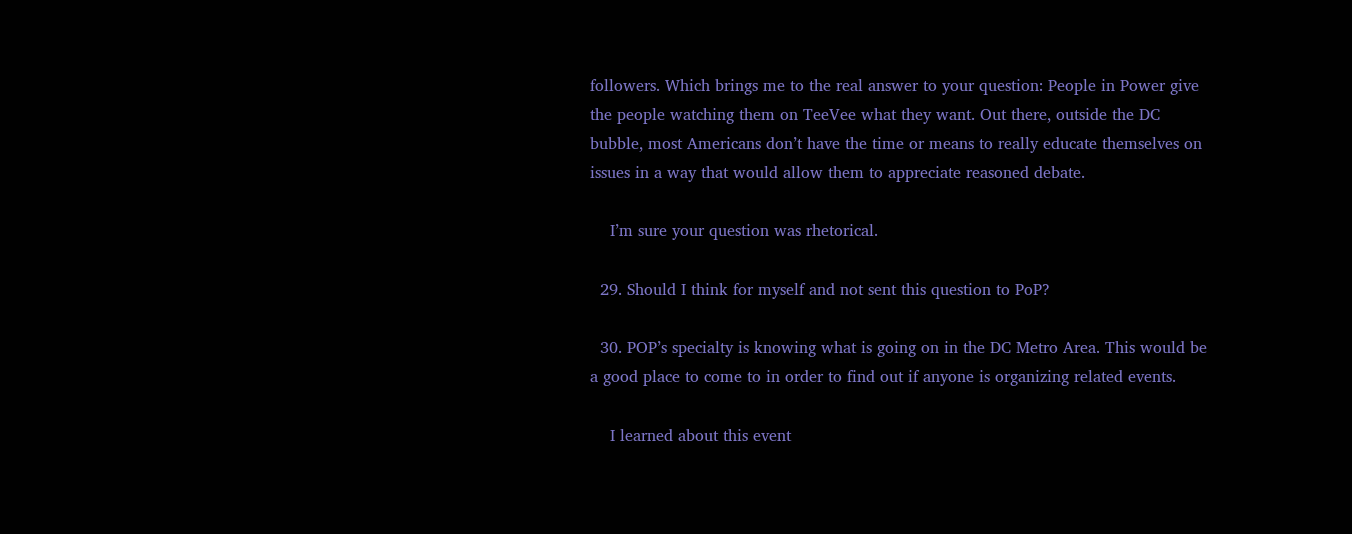followers. Which brings me to the real answer to your question: People in Power give the people watching them on TeeVee what they want. Out there, outside the DC bubble, most Americans don’t have the time or means to really educate themselves on issues in a way that would allow them to appreciate reasoned debate.

    I’m sure your question was rhetorical.

  29. Should I think for myself and not sent this question to PoP?

  30. POP’s specialty is knowing what is going on in the DC Metro Area. This would be a good place to come to in order to find out if anyone is organizing related events.

    I learned about this event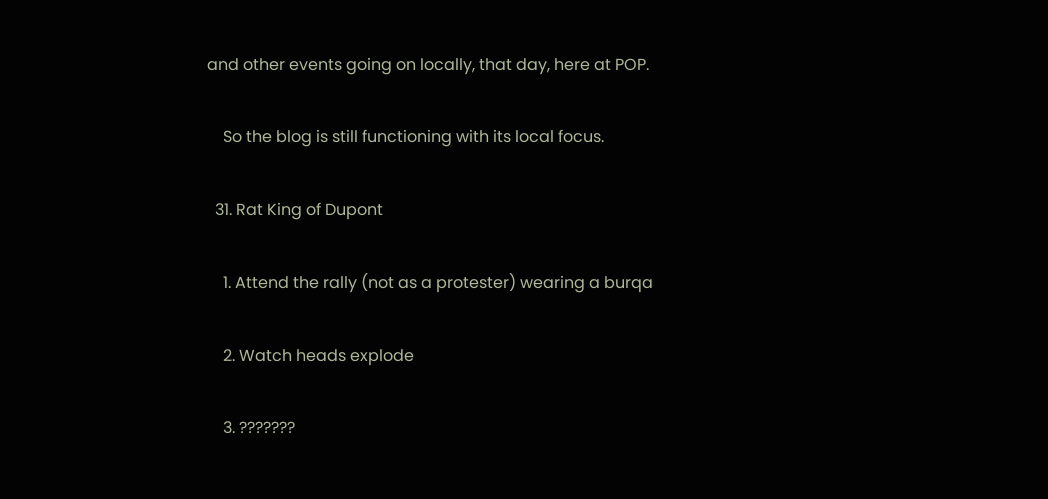and other events going on locally, that day, here at POP.

    So the blog is still functioning with its local focus.

  31. Rat King of Dupont

    1. Attend the rally (not as a protester) wearing a burqa

    2. Watch heads explode

    3. ???????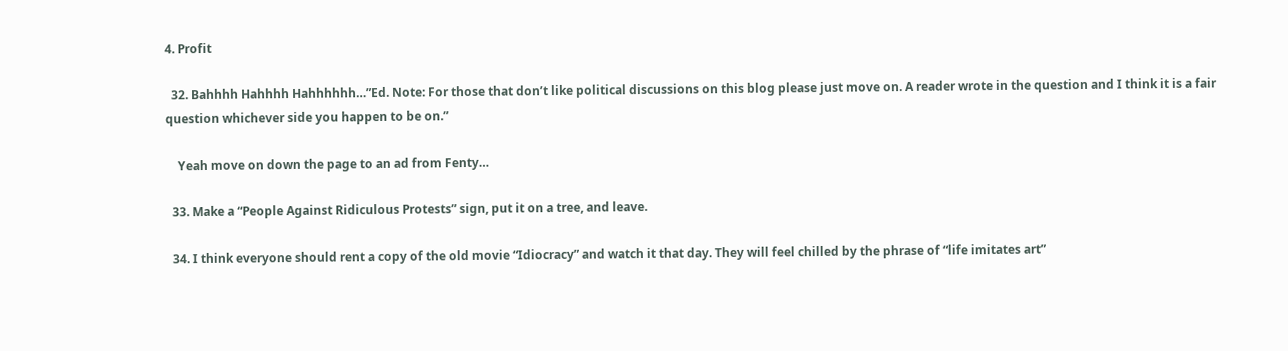4. Profit

  32. Bahhhh Hahhhh Hahhhhhh…”Ed. Note: For those that don’t like political discussions on this blog please just move on. A reader wrote in the question and I think it is a fair question whichever side you happen to be on.”

    Yeah move on down the page to an ad from Fenty…

  33. Make a “People Against Ridiculous Protests” sign, put it on a tree, and leave.

  34. I think everyone should rent a copy of the old movie “Idiocracy” and watch it that day. They will feel chilled by the phrase of “life imitates art”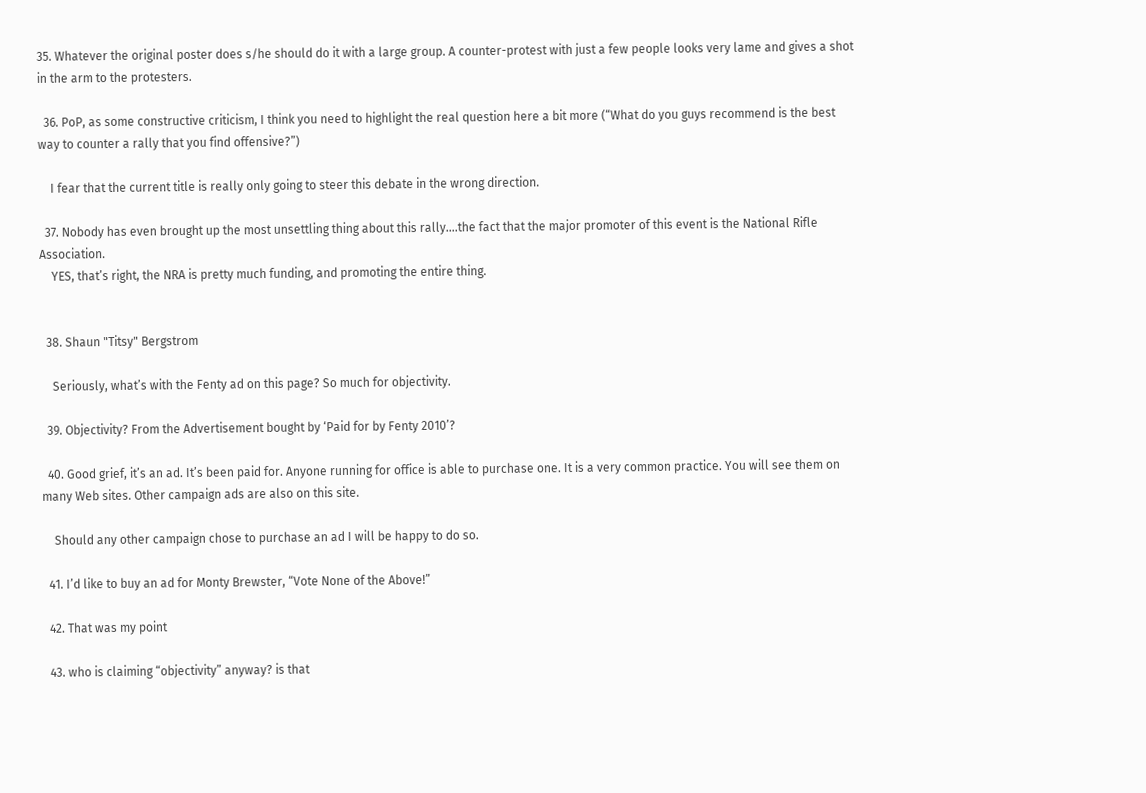35. Whatever the original poster does s/he should do it with a large group. A counter-protest with just a few people looks very lame and gives a shot in the arm to the protesters.

  36. PoP, as some constructive criticism, I think you need to highlight the real question here a bit more (“What do you guys recommend is the best way to counter a rally that you find offensive?”)

    I fear that the current title is really only going to steer this debate in the wrong direction.

  37. Nobody has even brought up the most unsettling thing about this rally….the fact that the major promoter of this event is the National Rifle Association.
    YES, that’s right, the NRA is pretty much funding, and promoting the entire thing.


  38. Shaun "Titsy" Bergstrom

    Seriously, what’s with the Fenty ad on this page? So much for objectivity.

  39. Objectivity? From the Advertisement bought by ‘Paid for by Fenty 2010’?

  40. Good grief, it’s an ad. It’s been paid for. Anyone running for office is able to purchase one. It is a very common practice. You will see them on many Web sites. Other campaign ads are also on this site.

    Should any other campaign chose to purchase an ad I will be happy to do so.

  41. I’d like to buy an ad for Monty Brewster, “Vote None of the Above!”

  42. That was my point

  43. who is claiming “objectivity” anyway? is that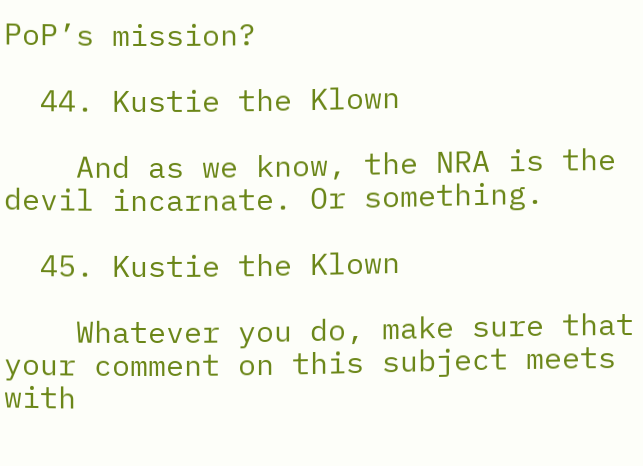PoP’s mission?

  44. Kustie the Klown

    And as we know, the NRA is the devil incarnate. Or something.

  45. Kustie the Klown

    Whatever you do, make sure that your comment on this subject meets with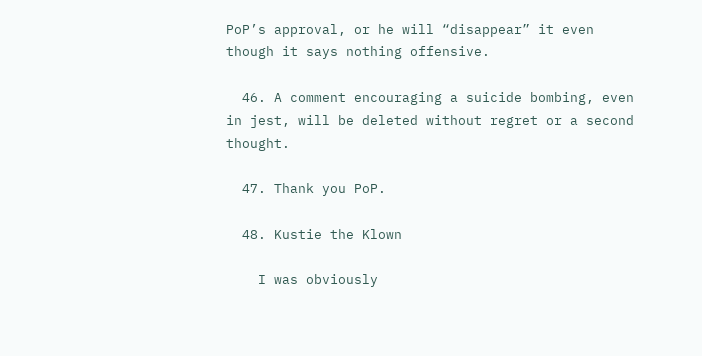PoP’s approval, or he will “disappear” it even though it says nothing offensive.

  46. A comment encouraging a suicide bombing, even in jest, will be deleted without regret or a second thought.

  47. Thank you PoP.

  48. Kustie the Klown

    I was obviously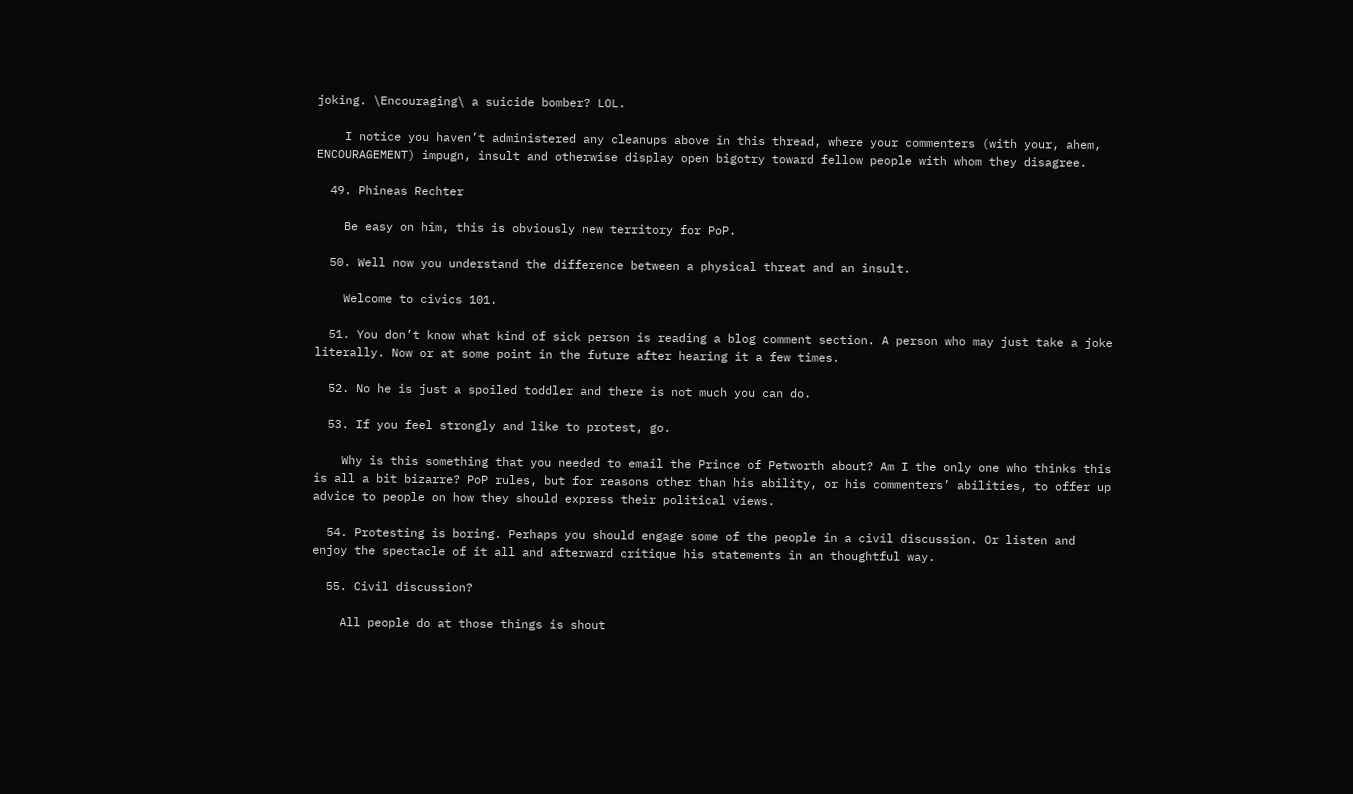joking. \Encouraging\ a suicide bomber? LOL.

    I notice you haven’t administered any cleanups above in this thread, where your commenters (with your, ahem, ENCOURAGEMENT) impugn, insult and otherwise display open bigotry toward fellow people with whom they disagree.

  49. Phineas Rechter

    Be easy on him, this is obviously new territory for PoP.

  50. Well now you understand the difference between a physical threat and an insult.

    Welcome to civics 101.

  51. You don’t know what kind of sick person is reading a blog comment section. A person who may just take a joke literally. Now or at some point in the future after hearing it a few times.

  52. No he is just a spoiled toddler and there is not much you can do.

  53. If you feel strongly and like to protest, go.

    Why is this something that you needed to email the Prince of Petworth about? Am I the only one who thinks this is all a bit bizarre? PoP rules, but for reasons other than his ability, or his commenters’ abilities, to offer up advice to people on how they should express their political views.

  54. Protesting is boring. Perhaps you should engage some of the people in a civil discussion. Or listen and enjoy the spectacle of it all and afterward critique his statements in an thoughtful way.

  55. Civil discussion?

    All people do at those things is shout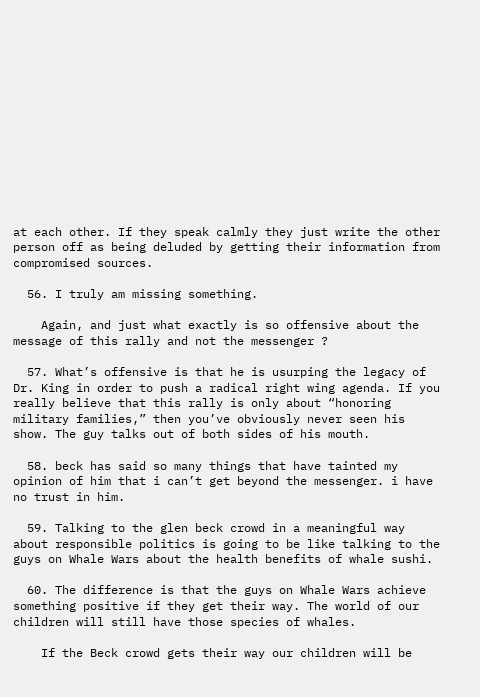at each other. If they speak calmly they just write the other person off as being deluded by getting their information from compromised sources.

  56. I truly am missing something.

    Again, and just what exactly is so offensive about the message of this rally and not the messenger ?

  57. What’s offensive is that he is usurping the legacy of Dr. King in order to push a radical right wing agenda. If you really believe that this rally is only about “honoring military families,” then you’ve obviously never seen his show. The guy talks out of both sides of his mouth.

  58. beck has said so many things that have tainted my opinion of him that i can’t get beyond the messenger. i have no trust in him.

  59. Talking to the glen beck crowd in a meaningful way about responsible politics is going to be like talking to the guys on Whale Wars about the health benefits of whale sushi.

  60. The difference is that the guys on Whale Wars achieve something positive if they get their way. The world of our children will still have those species of whales.

    If the Beck crowd gets their way our children will be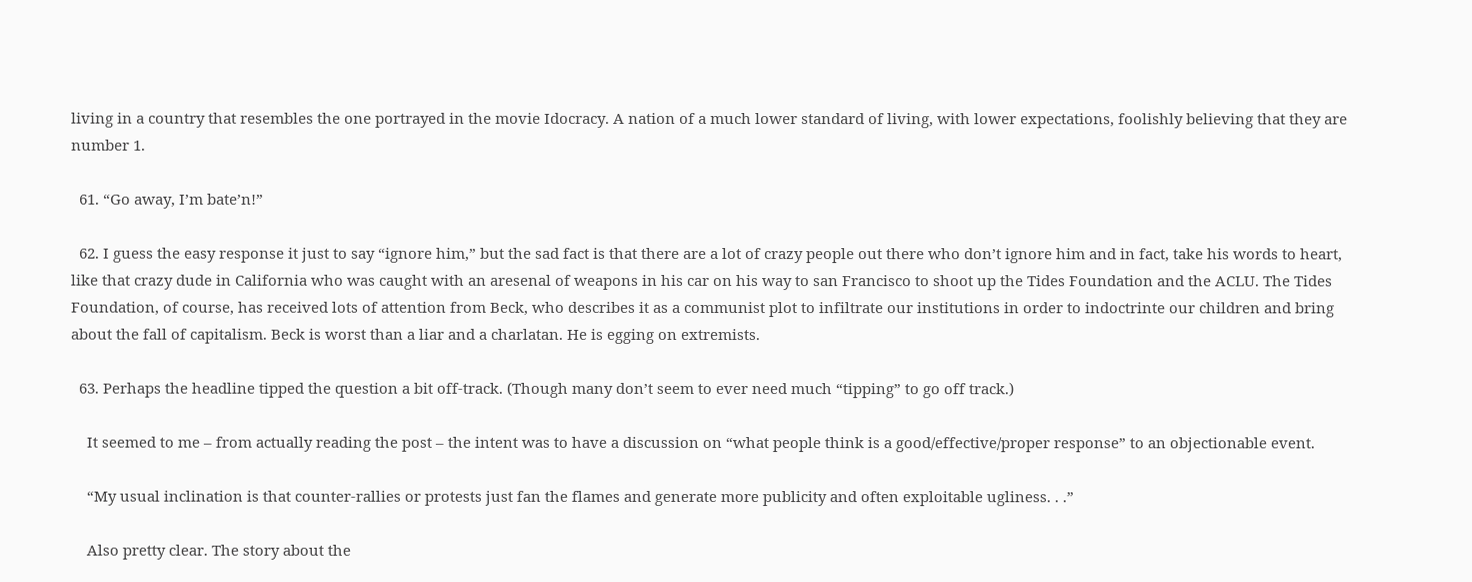living in a country that resembles the one portrayed in the movie Idocracy. A nation of a much lower standard of living, with lower expectations, foolishly believing that they are number 1.

  61. “Go away, I’m bate’n!”

  62. I guess the easy response it just to say “ignore him,” but the sad fact is that there are a lot of crazy people out there who don’t ignore him and in fact, take his words to heart, like that crazy dude in California who was caught with an aresenal of weapons in his car on his way to san Francisco to shoot up the Tides Foundation and the ACLU. The Tides Foundation, of course, has received lots of attention from Beck, who describes it as a communist plot to infiltrate our institutions in order to indoctrinte our children and bring about the fall of capitalism. Beck is worst than a liar and a charlatan. He is egging on extremists.

  63. Perhaps the headline tipped the question a bit off-track. (Though many don’t seem to ever need much “tipping” to go off track.)

    It seemed to me – from actually reading the post – the intent was to have a discussion on “what people think is a good/effective/proper response” to an objectionable event.

    “My usual inclination is that counter-rallies or protests just fan the flames and generate more publicity and often exploitable ugliness. . .”

    Also pretty clear. The story about the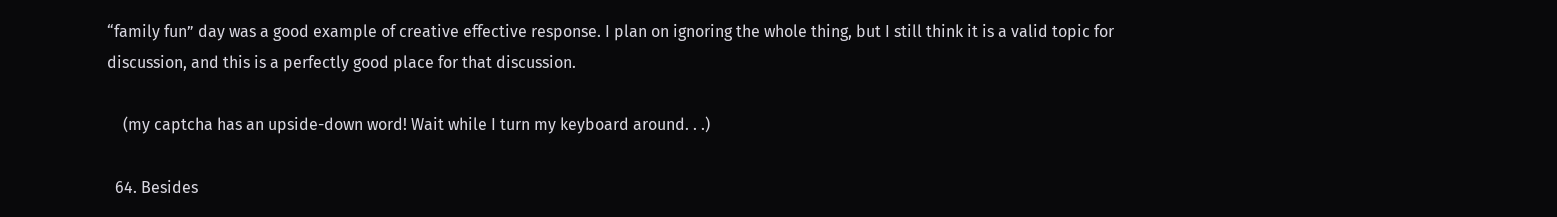“family fun” day was a good example of creative effective response. I plan on ignoring the whole thing, but I still think it is a valid topic for discussion, and this is a perfectly good place for that discussion.

    (my captcha has an upside-down word! Wait while I turn my keyboard around. . .)

  64. Besides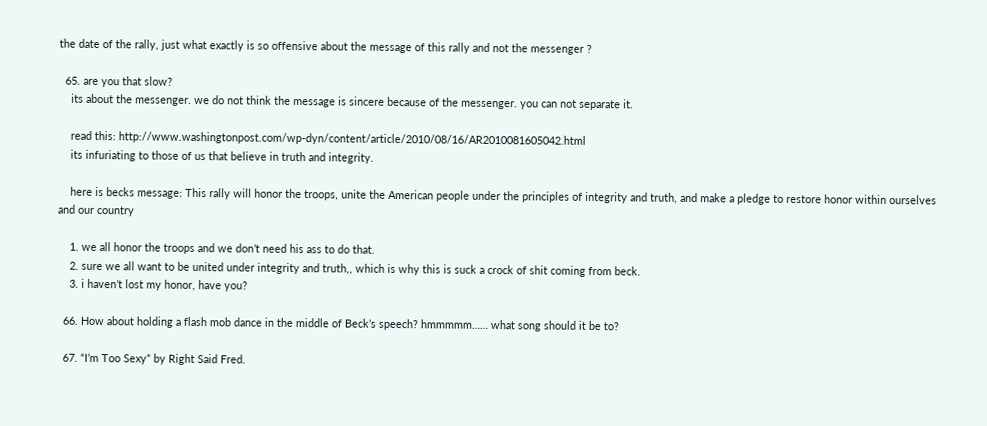the date of the rally, just what exactly is so offensive about the message of this rally and not the messenger ?

  65. are you that slow?
    its about the messenger. we do not think the message is sincere because of the messenger. you can not separate it.

    read this: http://www.washingtonpost.com/wp-dyn/content/article/2010/08/16/AR2010081605042.html
    its infuriating to those of us that believe in truth and integrity.

    here is becks message: This rally will honor the troops, unite the American people under the principles of integrity and truth, and make a pledge to restore honor within ourselves and our country

    1. we all honor the troops and we don’t need his ass to do that.
    2. sure we all want to be united under integrity and truth,, which is why this is suck a crock of shit coming from beck.
    3. i haven’t lost my honor, have you?

  66. How about holding a flash mob dance in the middle of Beck’s speech? hmmmmm…… what song should it be to?

  67. “I’m Too Sexy” by Right Said Fred.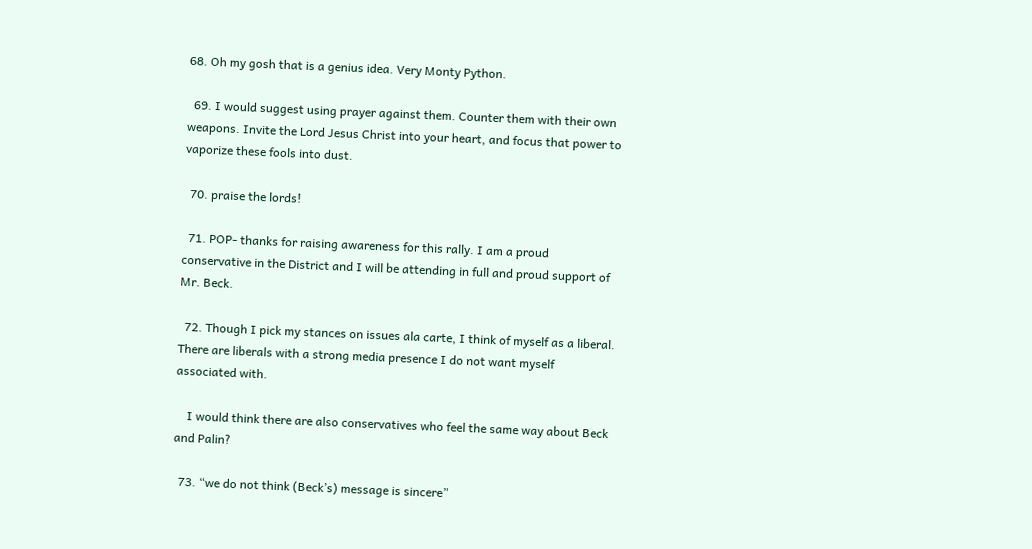68. Oh my gosh that is a genius idea. Very Monty Python.

  69. I would suggest using prayer against them. Counter them with their own weapons. Invite the Lord Jesus Christ into your heart, and focus that power to vaporize these fools into dust.

  70. praise the lords!

  71. POP- thanks for raising awareness for this rally. I am a proud conservative in the District and I will be attending in full and proud support of Mr. Beck.

  72. Though I pick my stances on issues ala carte, I think of myself as a liberal. There are liberals with a strong media presence I do not want myself associated with.

    I would think there are also conservatives who feel the same way about Beck and Palin?

  73. “we do not think (Beck’s) message is sincere”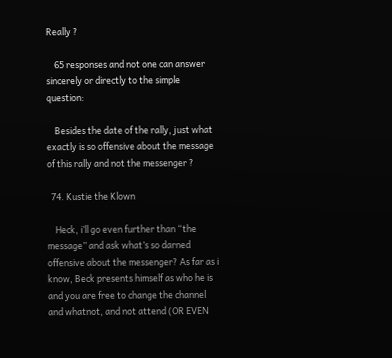Really ?

    65 responses and not one can answer sincerely or directly to the simple question:

    Besides the date of the rally, just what exactly is so offensive about the message of this rally and not the messenger ?

  74. Kustie the Klown

    Heck, i’ll go even further than “the message” and ask what’s so darned offensive about the messenger? As far as i know, Beck presents himself as who he is and you are free to change the channel and whatnot, and not attend (OR EVEN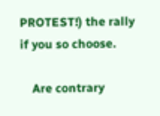PROTEST!) the rally if you so choose.

    Are contrary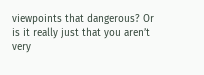viewpoints that dangerous? Or is it really just that you aren’t very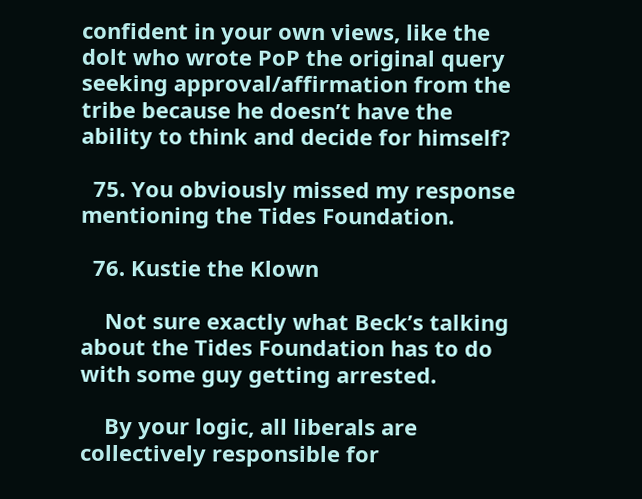confident in your own views, like the dolt who wrote PoP the original query seeking approval/affirmation from the tribe because he doesn’t have the ability to think and decide for himself?

  75. You obviously missed my response mentioning the Tides Foundation.

  76. Kustie the Klown

    Not sure exactly what Beck’s talking about the Tides Foundation has to do with some guy getting arrested.

    By your logic, all liberals are collectively responsible for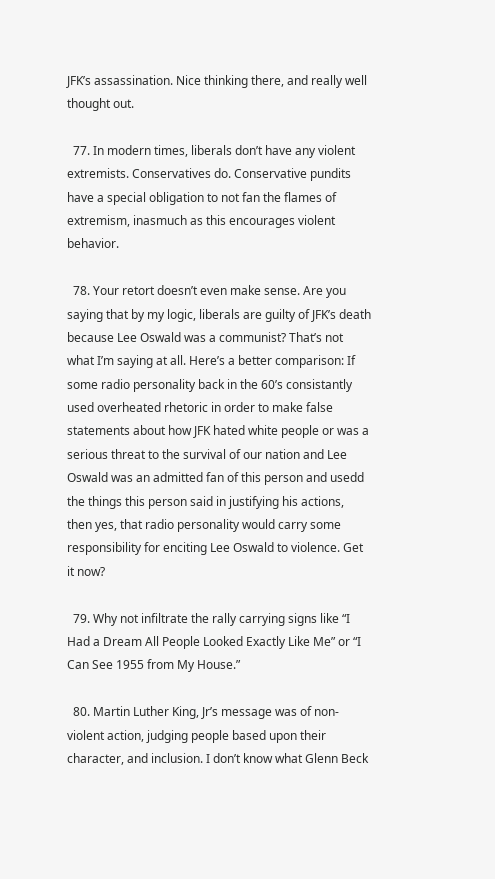JFK’s assassination. Nice thinking there, and really well thought out.

  77. In modern times, liberals don’t have any violent extremists. Conservatives do. Conservative pundits have a special obligation to not fan the flames of extremism, inasmuch as this encourages violent behavior.

  78. Your retort doesn’t even make sense. Are you saying that by my logic, liberals are guilty of JFK’s death because Lee Oswald was a communist? That’s not what I’m saying at all. Here’s a better comparison: If some radio personality back in the 60’s consistantly used overheated rhetoric in order to make false statements about how JFK hated white people or was a serious threat to the survival of our nation and Lee Oswald was an admitted fan of this person and usedd the things this person said in justifying his actions, then yes, that radio personality would carry some responsibility for enciting Lee Oswald to violence. Get it now?

  79. Why not infiltrate the rally carrying signs like “I Had a Dream All People Looked Exactly Like Me” or “I Can See 1955 from My House.”

  80. Martin Luther King, Jr’s message was of non-violent action, judging people based upon their character, and inclusion. I don’t know what Glenn Beck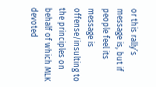or this rally’s message is, but if people feel its message is offense/insulting to the principles on behalf of which MLK devoted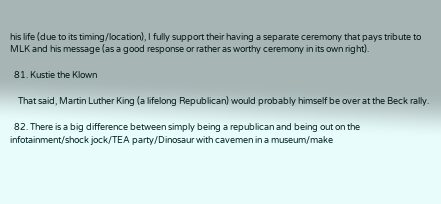his life (due to its timing/location), I fully support their having a separate ceremony that pays tribute to MLK and his message (as a good response or rather as worthy ceremony in its own right).

  81. Kustie the Klown

    That said, Martin Luther King (a lifelong Republican) would probably himself be over at the Beck rally.

  82. There is a big difference between simply being a republican and being out on the infotainment/shock jock/TEA party/Dinosaur with cavemen in a museum/make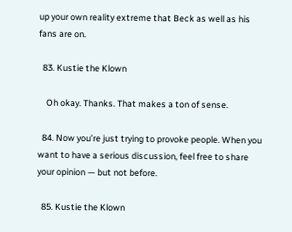up your own reality extreme that Beck as well as his fans are on.

  83. Kustie the Klown

    Oh okay. Thanks. That makes a ton of sense.

  84. Now you’re just trying to provoke people. When you want to have a serious discussion, feel free to share your opinion — but not before.

  85. Kustie the Klown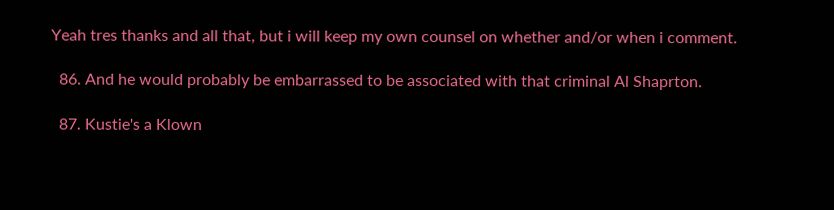Yeah tres thanks and all that, but i will keep my own counsel on whether and/or when i comment.

  86. And he would probably be embarrassed to be associated with that criminal Al Shaprton.

  87. Kustie's a Klown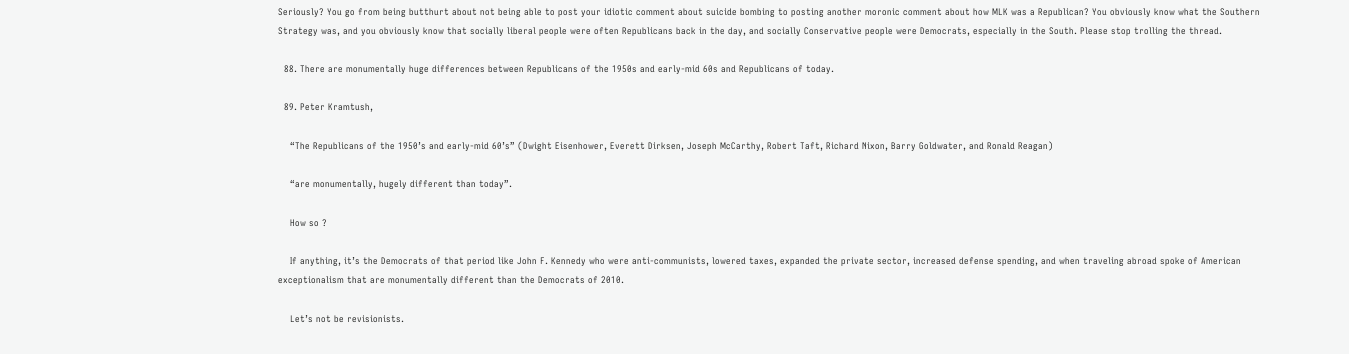Seriously? You go from being butthurt about not being able to post your idiotic comment about suicide bombing to posting another moronic comment about how MLK was a Republican? You obviously know what the Southern Strategy was, and you obviously know that socially liberal people were often Republicans back in the day, and socially Conservative people were Democrats, especially in the South. Please stop trolling the thread.

  88. There are monumentally huge differences between Republicans of the 1950s and early-mid 60s and Republicans of today.

  89. Peter Kramtush,

    “The Republicans of the 1950’s and early-mid 60’s” (Dwight Eisenhower, Everett Dirksen, Joseph McCarthy, Robert Taft, Richard Nixon, Barry Goldwater, and Ronald Reagan)

    “are monumentally, hugely different than today”.

    How so ?

    If anything, it’s the Democrats of that period like John F. Kennedy who were anti-communists, lowered taxes, expanded the private sector, increased defense spending, and when traveling abroad spoke of American exceptionalism that are monumentally different than the Democrats of 2010.

    Let’s not be revisionists.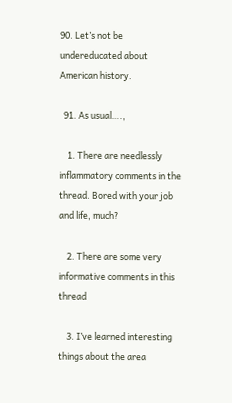90. Let’s not be undereducated about American history.

  91. As usual….,

    1. There are needlessly inflammatory comments in the thread. Bored with your job and life, much?

    2. There are some very informative comments in this thread

    3. I’ve learned interesting things about the area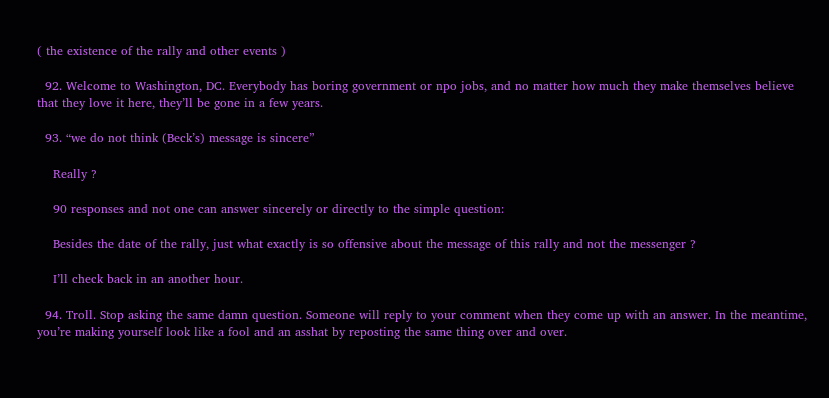( the existence of the rally and other events )

  92. Welcome to Washington, DC. Everybody has boring government or npo jobs, and no matter how much they make themselves believe that they love it here, they’ll be gone in a few years.

  93. “we do not think (Beck’s) message is sincere”

    Really ?

    90 responses and not one can answer sincerely or directly to the simple question:

    Besides the date of the rally, just what exactly is so offensive about the message of this rally and not the messenger ?

    I’ll check back in an another hour.

  94. Troll. Stop asking the same damn question. Someone will reply to your comment when they come up with an answer. In the meantime, you’re making yourself look like a fool and an asshat by reposting the same thing over and over.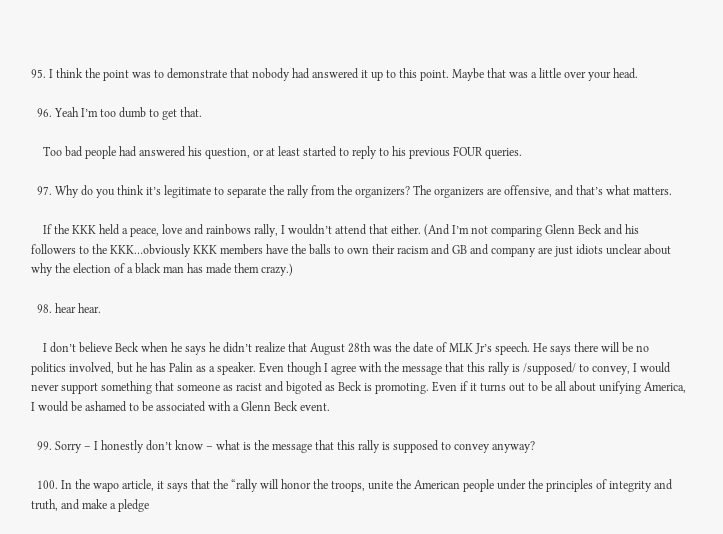95. I think the point was to demonstrate that nobody had answered it up to this point. Maybe that was a little over your head.

  96. Yeah I’m too dumb to get that.

    Too bad people had answered his question, or at least started to reply to his previous FOUR queries.

  97. Why do you think it’s legitimate to separate the rally from the organizers? The organizers are offensive, and that’s what matters.

    If the KKK held a peace, love and rainbows rally, I wouldn’t attend that either. (And I’m not comparing Glenn Beck and his followers to the KKK…obviously KKK members have the balls to own their racism and GB and company are just idiots unclear about why the election of a black man has made them crazy.)

  98. hear hear.

    I don’t believe Beck when he says he didn’t realize that August 28th was the date of MLK Jr’s speech. He says there will be no politics involved, but he has Palin as a speaker. Even though I agree with the message that this rally is /supposed/ to convey, I would never support something that someone as racist and bigoted as Beck is promoting. Even if it turns out to be all about unifying America, I would be ashamed to be associated with a Glenn Beck event.

  99. Sorry – I honestly don’t know – what is the message that this rally is supposed to convey anyway?

  100. In the wapo article, it says that the “rally will honor the troops, unite the American people under the principles of integrity and truth, and make a pledge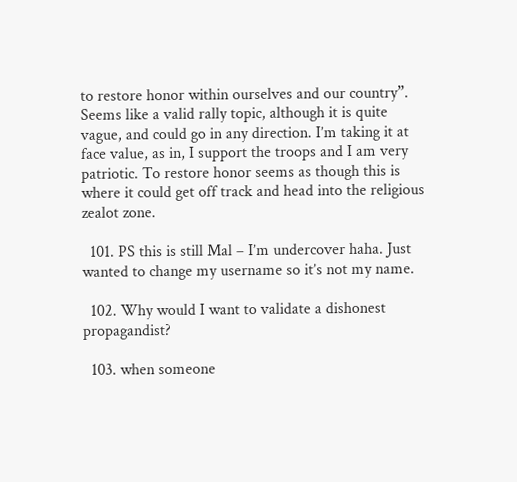to restore honor within ourselves and our country”. Seems like a valid rally topic, although it is quite vague, and could go in any direction. I’m taking it at face value, as in, I support the troops and I am very patriotic. To restore honor seems as though this is where it could get off track and head into the religious zealot zone.

  101. PS this is still Mal – I’m undercover haha. Just wanted to change my username so it’s not my name.

  102. Why would I want to validate a dishonest propagandist?

  103. when someone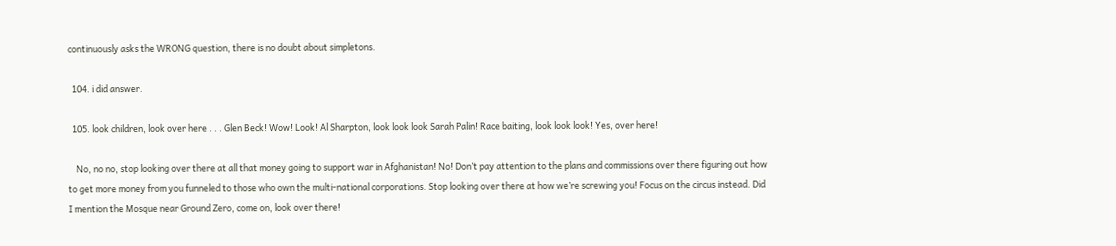continuously asks the WRONG question, there is no doubt about simpletons.

  104. i did answer.

  105. look children, look over here . . . Glen Beck! Wow! Look! Al Sharpton, look look look Sarah Palin! Race baiting, look look look! Yes, over here!

    No, no no, stop looking over there at all that money going to support war in Afghanistan! No! Don’t pay attention to the plans and commissions over there figuring out how to get more money from you funneled to those who own the multi-national corporations. Stop looking over there at how we’re screwing you! Focus on the circus instead. Did I mention the Mosque near Ground Zero, come on, look over there!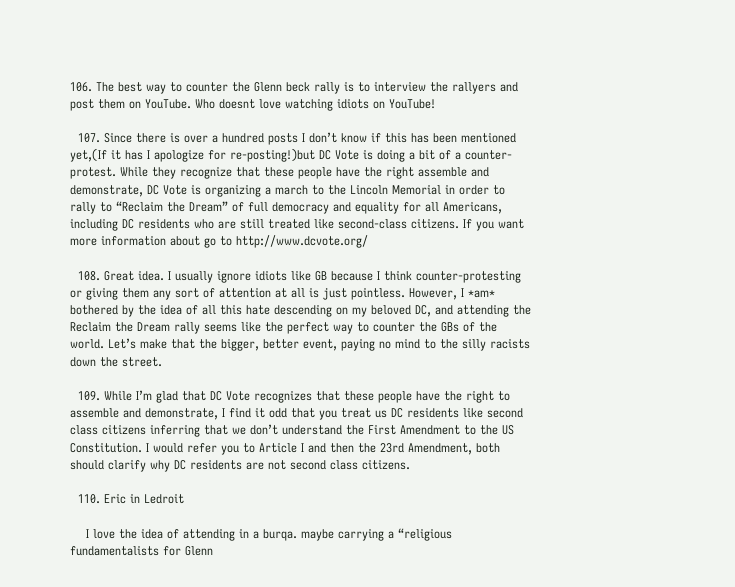106. The best way to counter the Glenn beck rally is to interview the rallyers and post them on YouTube. Who doesnt love watching idiots on YouTube!

  107. Since there is over a hundred posts I don’t know if this has been mentioned yet,(If it has I apologize for re-posting!)but DC Vote is doing a bit of a counter-protest. While they recognize that these people have the right assemble and demonstrate, DC Vote is organizing a march to the Lincoln Memorial in order to rally to “Reclaim the Dream” of full democracy and equality for all Americans, including DC residents who are still treated like second-class citizens. If you want more information about go to http://www.dcvote.org/

  108. Great idea. I usually ignore idiots like GB because I think counter-protesting or giving them any sort of attention at all is just pointless. However, I *am* bothered by the idea of all this hate descending on my beloved DC, and attending the Reclaim the Dream rally seems like the perfect way to counter the GBs of the world. Let’s make that the bigger, better event, paying no mind to the silly racists down the street.

  109. While I’m glad that DC Vote recognizes that these people have the right to assemble and demonstrate, I find it odd that you treat us DC residents like second class citizens inferring that we don’t understand the First Amendment to the US Constitution. I would refer you to Article I and then the 23rd Amendment, both should clarify why DC residents are not second class citizens.

  110. Eric in Ledroit

    I love the idea of attending in a burqa. maybe carrying a “religious fundamentalists for Glenn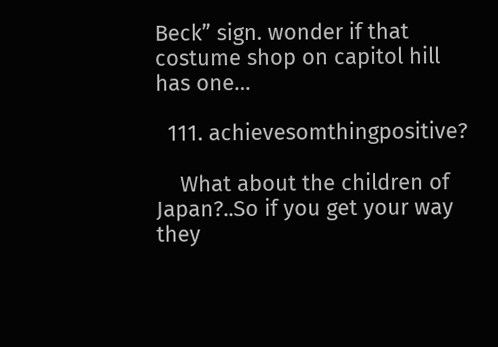Beck” sign. wonder if that costume shop on capitol hill has one…

  111. achievesomthingpositive?

    What about the children of Japan?..So if you get your way they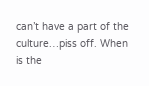can’t have a part of the culture…piss off. When is the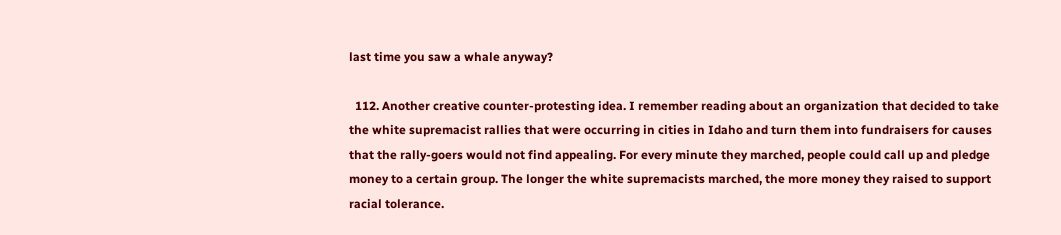last time you saw a whale anyway?

  112. Another creative counter-protesting idea. I remember reading about an organization that decided to take the white supremacist rallies that were occurring in cities in Idaho and turn them into fundraisers for causes that the rally-goers would not find appealing. For every minute they marched, people could call up and pledge money to a certain group. The longer the white supremacists marched, the more money they raised to support racial tolerance.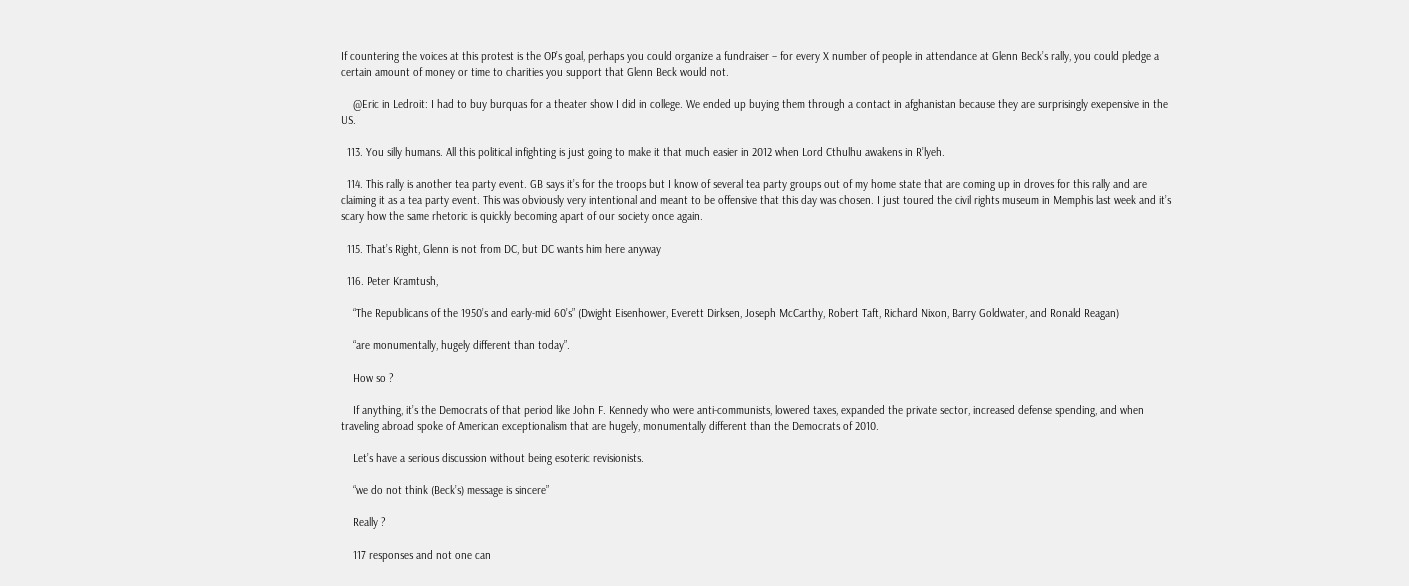If countering the voices at this protest is the OP’s goal, perhaps you could organize a fundraiser – for every X number of people in attendance at Glenn Beck’s rally, you could pledge a certain amount of money or time to charities you support that Glenn Beck would not.

    @Eric in Ledroit: I had to buy burquas for a theater show I did in college. We ended up buying them through a contact in afghanistan because they are surprisingly exepensive in the US.

  113. You silly humans. All this political infighting is just going to make it that much easier in 2012 when Lord Cthulhu awakens in R’lyeh.

  114. This rally is another tea party event. GB says it’s for the troops but I know of several tea party groups out of my home state that are coming up in droves for this rally and are claiming it as a tea party event. This was obviously very intentional and meant to be offensive that this day was chosen. I just toured the civil rights museum in Memphis last week and it’s scary how the same rhetoric is quickly becoming apart of our society once again.

  115. That’s Right, Glenn is not from DC, but DC wants him here anyway

  116. Peter Kramtush,

    “The Republicans of the 1950’s and early-mid 60’s” (Dwight Eisenhower, Everett Dirksen, Joseph McCarthy, Robert Taft, Richard Nixon, Barry Goldwater, and Ronald Reagan)

    “are monumentally, hugely different than today”.

    How so ?

    If anything, it’s the Democrats of that period like John F. Kennedy who were anti-communists, lowered taxes, expanded the private sector, increased defense spending, and when traveling abroad spoke of American exceptionalism that are hugely, monumentally different than the Democrats of 2010.

    Let’s have a serious discussion without being esoteric revisionists.

    “we do not think (Beck’s) message is sincere”

    Really ?

    117 responses and not one can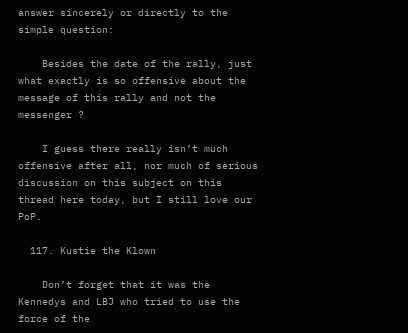answer sincerely or directly to the simple question:

    Besides the date of the rally, just what exactly is so offensive about the message of this rally and not the messenger ?

    I guess there really isn’t much offensive after all, nor much of serious discussion on this subject on this thread here today, but I still love our PoP.

  117. Kustie the Klown

    Don’t forget that it was the Kennedys and LBJ who tried to use the force of the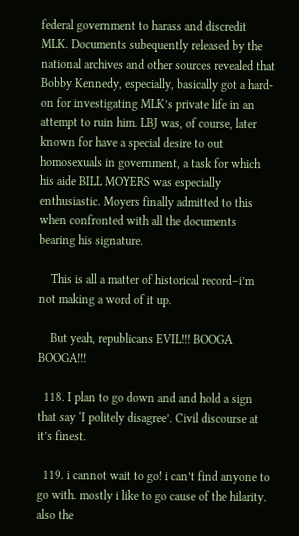federal government to harass and discredit MLK. Documents subequently released by the national archives and other sources revealed that Bobby Kennedy, especially, basically got a hard-on for investigating MLK’s private life in an attempt to ruin him. LBJ was, of course, later known for have a special desire to out homosexuals in government, a task for which his aide BILL MOYERS was especially enthusiastic. Moyers finally admitted to this when confronted with all the documents bearing his signature.

    This is all a matter of historical record–i’m not making a word of it up.

    But yeah, republicans EVIL!!! BOOGA BOOGA!!!

  118. I plan to go down and and hold a sign that say ‘I politely disagree’. Civil discourse at it’s finest.

  119. i cannot wait to go! i can’t find anyone to go with. mostly i like to go cause of the hilarity. also the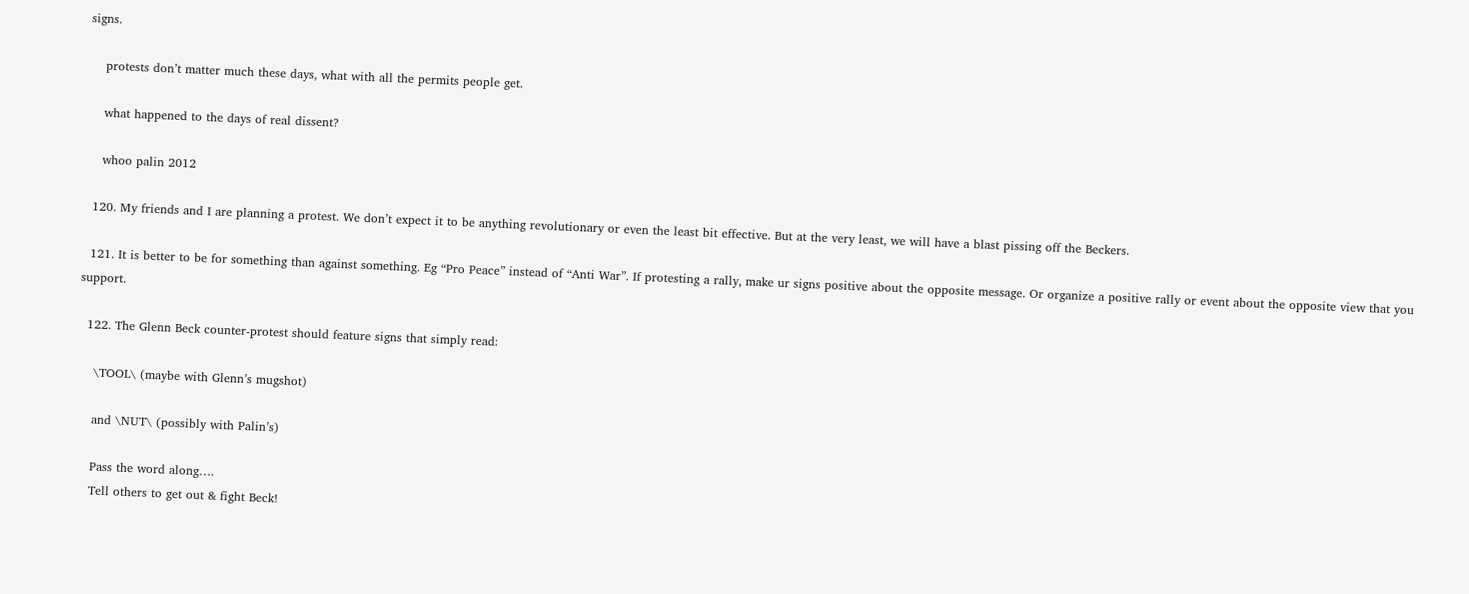signs.

    protests don’t matter much these days, what with all the permits people get.

    what happened to the days of real dissent?

    whoo palin 2012

  120. My friends and I are planning a protest. We don’t expect it to be anything revolutionary or even the least bit effective. But at the very least, we will have a blast pissing off the Beckers.

  121. It is better to be for something than against something. Eg “Pro Peace” instead of “Anti War”. If protesting a rally, make ur signs positive about the opposite message. Or organize a positive rally or event about the opposite view that you support.

  122. The Glenn Beck counter-protest should feature signs that simply read:

    \TOOL\ (maybe with Glenn’s mugshot)

    and \NUT\ (possibly with Palin’s)

    Pass the word along….
    Tell others to get out & fight Beck!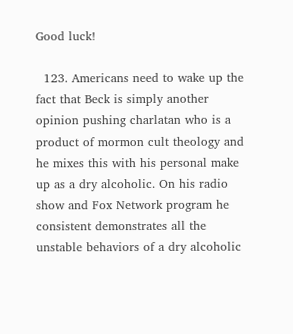Good luck!

  123. Americans need to wake up the fact that Beck is simply another opinion pushing charlatan who is a product of mormon cult theology and he mixes this with his personal make up as a dry alcoholic. On his radio show and Fox Network program he consistent demonstrates all the unstable behaviors of a dry alcoholic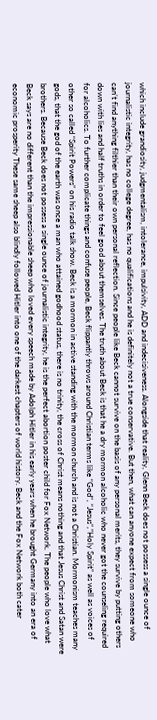which include grandiosity, judgmentalism, intolerance, impulsivity, ADD and indecisiveness. Alongside that reality, Glenn Beck does not possess a single ounce of journalistic integrity, has no college degree, has no qualifications and he is definitely not a true conservative. But then, what can anyone expect from someone who can’t find anything filthier than their own personal reflection. Since people like Beck cannot survive on the basis of any personal merits, they survive by putting others down with lies and half truths in order to feel good about themselves. The truth about Beck is that he a dry mormon alcoholic who never got the counseling required for alcoholics. To further complicate things and confuse people, Beck flippantly throws around Christian terms like “God”, “Jesus”,”Holy Spirit” as well as voices of other so called “Spirit Powers” on his radio talk show. Beck is a mormon in active standing with the mormon church and is not a Christian. Mormonism teaches many gods, that the god of the earth was once a man who attained godhood status, there is no trinity, the cross of Christ means nothing and that Jesus Christ and Satan were brothers. Because Beck does not possess a single ounce of journalistic integrity, he is the perfect abortion poster child for Fox Network. The people who love what Beck says are no different than the impressionable sheep who loved every speech made by Adolph Hitler in his early years when he brought Germany into an era of economic prosperity These same sheep also blindly followed Hitler into one of the darkest chapters of world history. Beck and the Fox Network both cater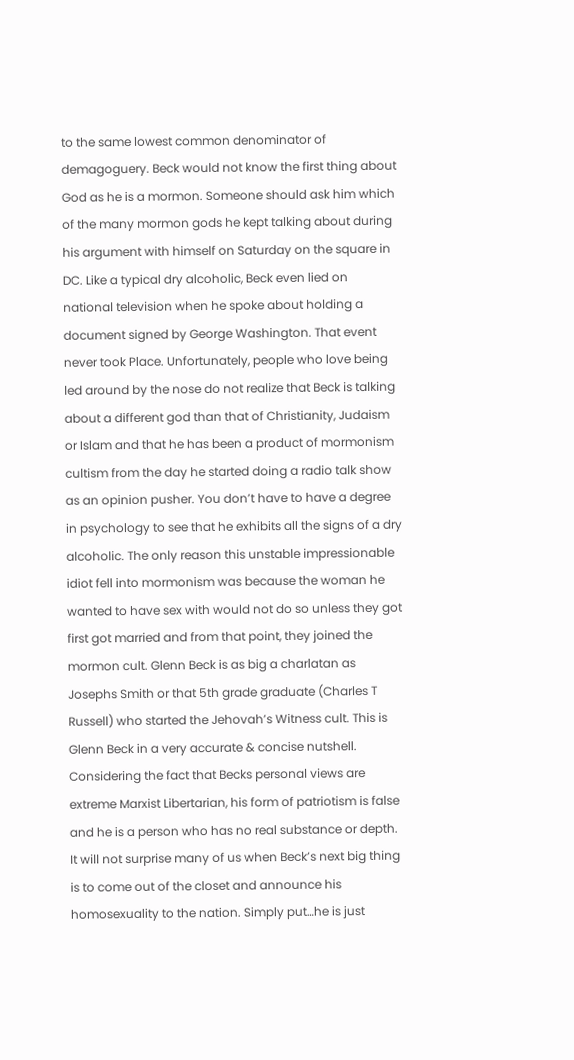to the same lowest common denominator of demagoguery. Beck would not know the first thing about God as he is a mormon. Someone should ask him which of the many mormon gods he kept talking about during his argument with himself on Saturday on the square in DC. Like a typical dry alcoholic, Beck even lied on national television when he spoke about holding a document signed by George Washington. That event never took Place. Unfortunately, people who love being led around by the nose do not realize that Beck is talking about a different god than that of Christianity, Judaism or Islam and that he has been a product of mormonism cultism from the day he started doing a radio talk show as an opinion pusher. You don’t have to have a degree in psychology to see that he exhibits all the signs of a dry alcoholic. The only reason this unstable impressionable idiot fell into mormonism was because the woman he wanted to have sex with would not do so unless they got first got married and from that point, they joined the mormon cult. Glenn Beck is as big a charlatan as Josephs Smith or that 5th grade graduate (Charles T Russell) who started the Jehovah’s Witness cult. This is Glenn Beck in a very accurate & concise nutshell. Considering the fact that Becks personal views are extreme Marxist Libertarian, his form of patriotism is false and he is a person who has no real substance or depth. It will not surprise many of us when Beck’s next big thing is to come out of the closet and announce his homosexuality to the nation. Simply put…he is just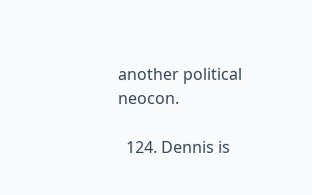another political neocon.

  124. Dennis is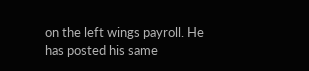on the left wings payroll. He has posted his same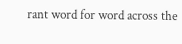rant word for word across the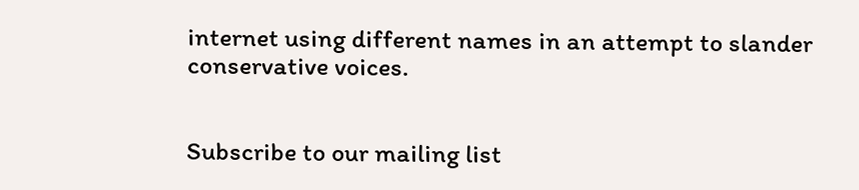internet using different names in an attempt to slander conservative voices.


Subscribe to our mailing list